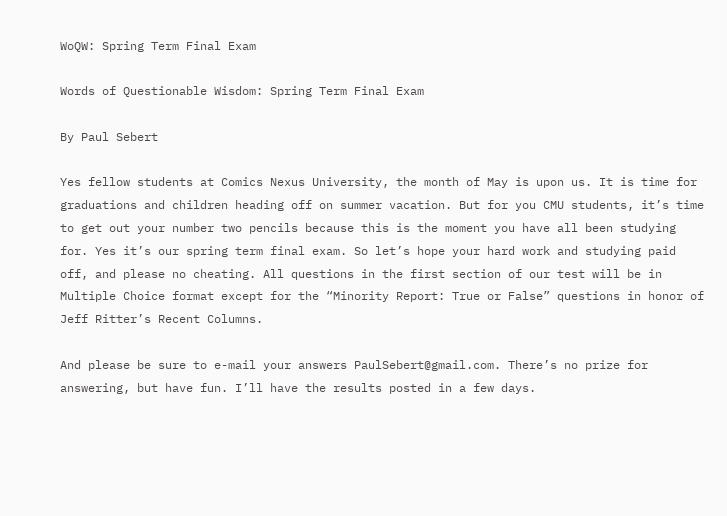WoQW: Spring Term Final Exam

Words of Questionable Wisdom: Spring Term Final Exam

By Paul Sebert

Yes fellow students at Comics Nexus University, the month of May is upon us. It is time for graduations and children heading off on summer vacation. But for you CMU students, it’s time to get out your number two pencils because this is the moment you have all been studying for. Yes it’s our spring term final exam. So let’s hope your hard work and studying paid off, and please no cheating. All questions in the first section of our test will be in Multiple Choice format except for the “Minority Report: True or False” questions in honor of Jeff Ritter’s Recent Columns.

And please be sure to e-mail your answers PaulSebert@gmail.com. There’s no prize for answering, but have fun. I’ll have the results posted in a few days.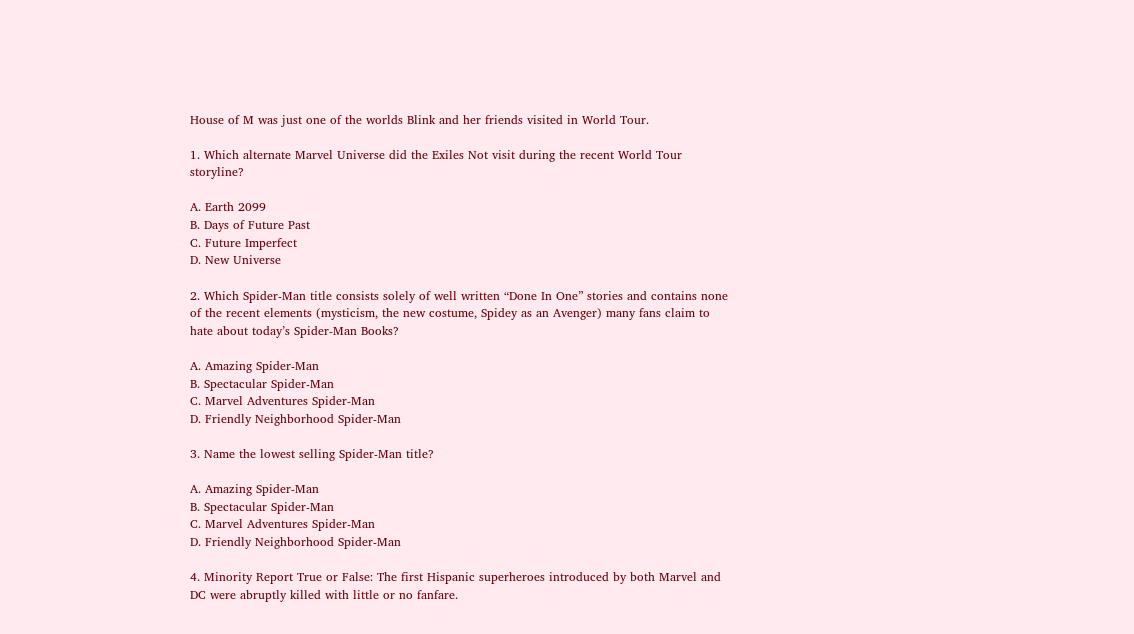House of M was just one of the worlds Blink and her friends visited in World Tour.

1. Which alternate Marvel Universe did the Exiles Not visit during the recent World Tour storyline?

A. Earth 2099
B. Days of Future Past
C. Future Imperfect
D. New Universe

2. Which Spider-Man title consists solely of well written “Done In One” stories and contains none of the recent elements (mysticism, the new costume, Spidey as an Avenger) many fans claim to hate about today’s Spider-Man Books?

A. Amazing Spider-Man
B. Spectacular Spider-Man
C. Marvel Adventures Spider-Man
D. Friendly Neighborhood Spider-Man

3. Name the lowest selling Spider-Man title?

A. Amazing Spider-Man
B. Spectacular Spider-Man
C. Marvel Adventures Spider-Man
D. Friendly Neighborhood Spider-Man

4. Minority Report True or False: The first Hispanic superheroes introduced by both Marvel and DC were abruptly killed with little or no fanfare.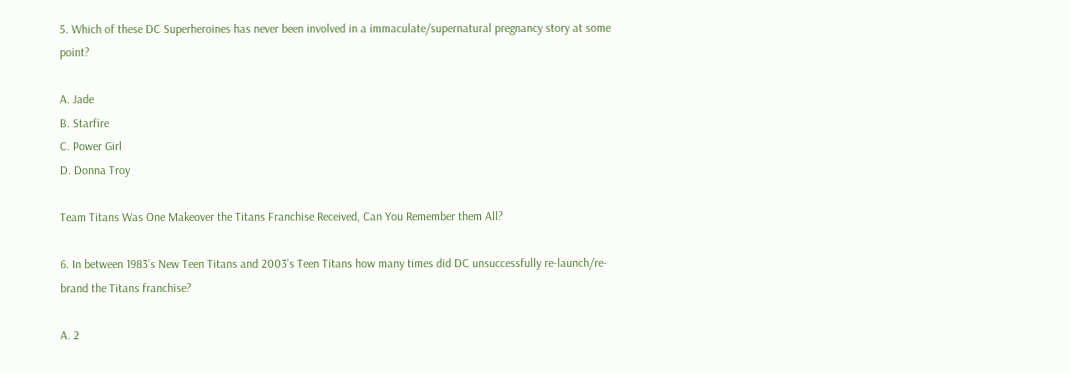5. Which of these DC Superheroines has never been involved in a immaculate/supernatural pregnancy story at some point?

A. Jade
B. Starfire
C. Power Girl
D. Donna Troy

Team Titans Was One Makeover the Titans Franchise Received, Can You Remember them All?

6. In between 1983’s New Teen Titans and 2003’s Teen Titans how many times did DC unsuccessfully re-launch/re-brand the Titans franchise?

A. 2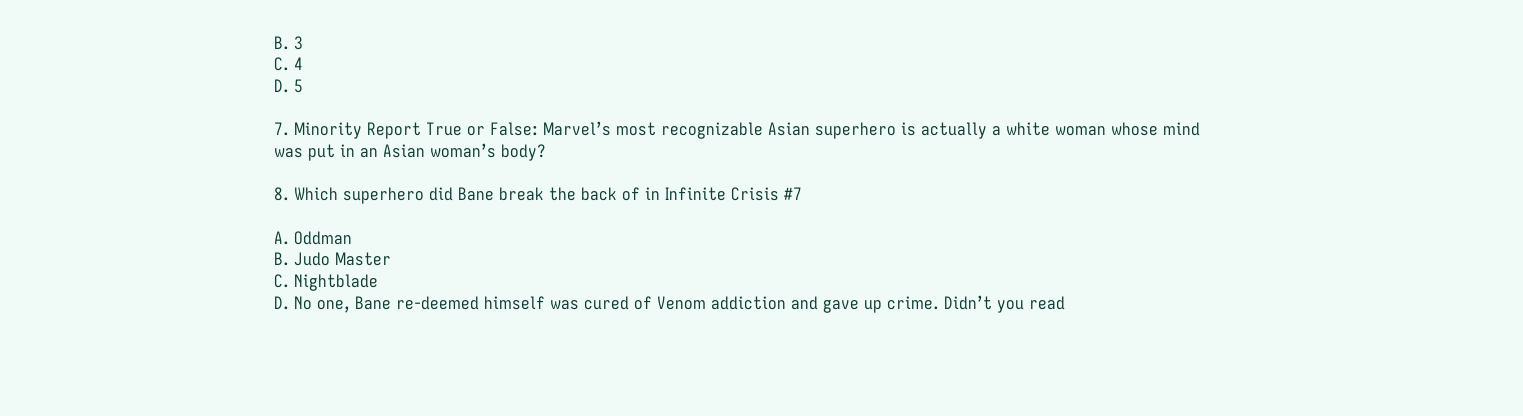B. 3
C. 4
D. 5

7. Minority Report True or False: Marvel’s most recognizable Asian superhero is actually a white woman whose mind was put in an Asian woman’s body?

8. Which superhero did Bane break the back of in Infinite Crisis #7

A. Oddman
B. Judo Master
C. Nightblade
D. No one, Bane re-deemed himself was cured of Venom addiction and gave up crime. Didn’t you read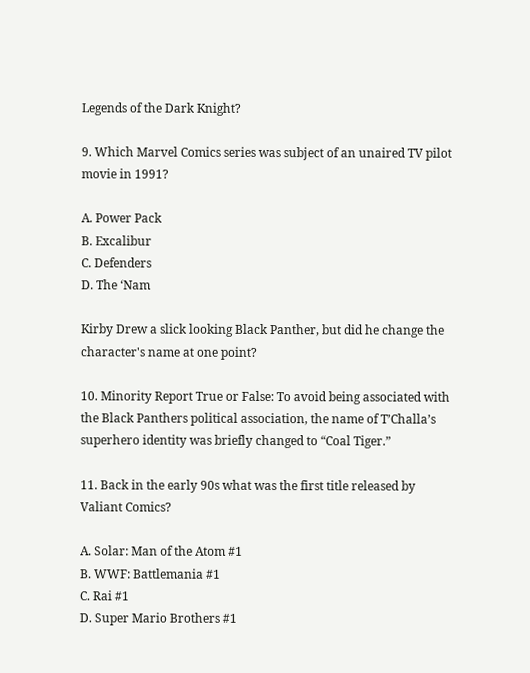Legends of the Dark Knight?

9. Which Marvel Comics series was subject of an unaired TV pilot movie in 1991?

A. Power Pack
B. Excalibur
C. Defenders
D. The ‘Nam

Kirby Drew a slick looking Black Panther, but did he change the character's name at one point?

10. Minority Report True or False: To avoid being associated with the Black Panthers political association, the name of T’Challa’s superhero identity was briefly changed to “Coal Tiger.”

11. Back in the early 90s what was the first title released by Valiant Comics?

A. Solar: Man of the Atom #1
B. WWF: Battlemania #1
C. Rai #1
D. Super Mario Brothers #1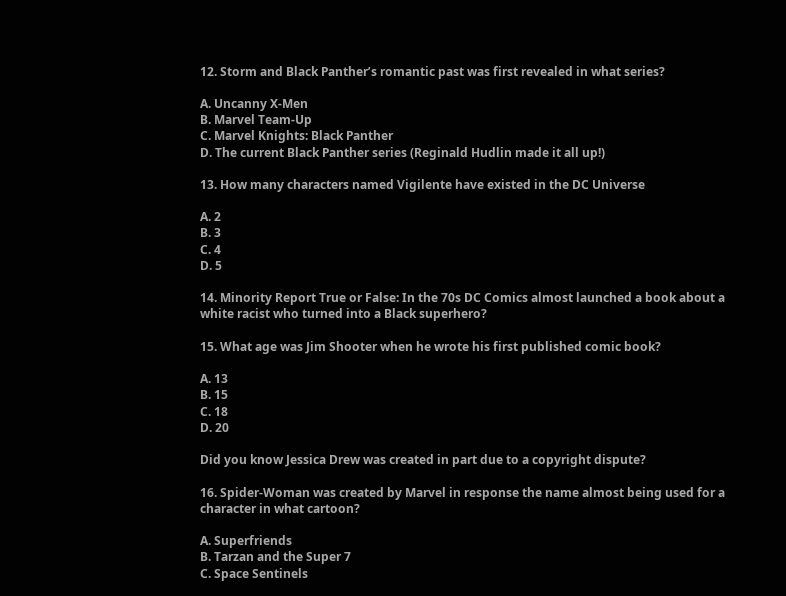12. Storm and Black Panther’s romantic past was first revealed in what series?

A. Uncanny X-Men
B. Marvel Team-Up
C. Marvel Knights: Black Panther
D. The current Black Panther series (Reginald Hudlin made it all up!)

13. How many characters named Vigilente have existed in the DC Universe

A. 2
B. 3
C. 4
D. 5

14. Minority Report True or False: In the 70s DC Comics almost launched a book about a white racist who turned into a Black superhero?

15. What age was Jim Shooter when he wrote his first published comic book?

A. 13
B. 15
C. 18
D. 20

Did you know Jessica Drew was created in part due to a copyright dispute?

16. Spider-Woman was created by Marvel in response the name almost being used for a character in what cartoon?

A. Superfriends
B. Tarzan and the Super 7
C. Space Sentinels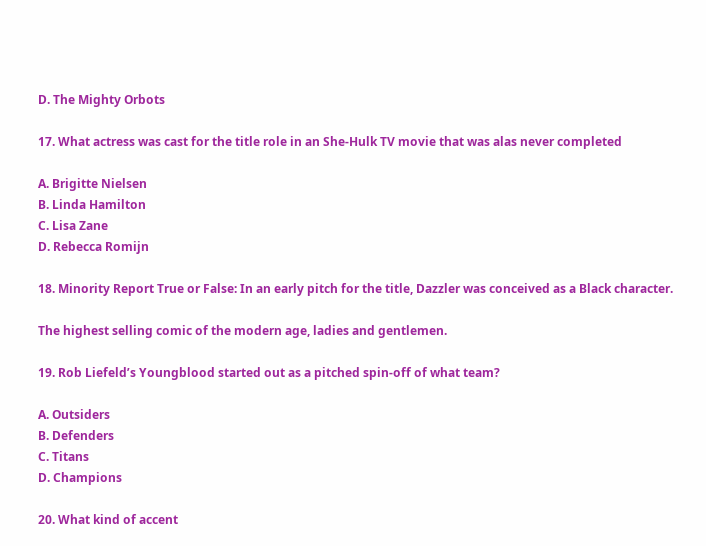D. The Mighty Orbots

17. What actress was cast for the title role in an She-Hulk TV movie that was alas never completed

A. Brigitte Nielsen
B. Linda Hamilton
C. Lisa Zane
D. Rebecca Romijn

18. Minority Report True or False: In an early pitch for the title, Dazzler was conceived as a Black character.

The highest selling comic of the modern age, ladies and gentlemen.

19. Rob Liefeld’s Youngblood started out as a pitched spin-off of what team?

A. Outsiders
B. Defenders
C. Titans
D. Champions

20. What kind of accent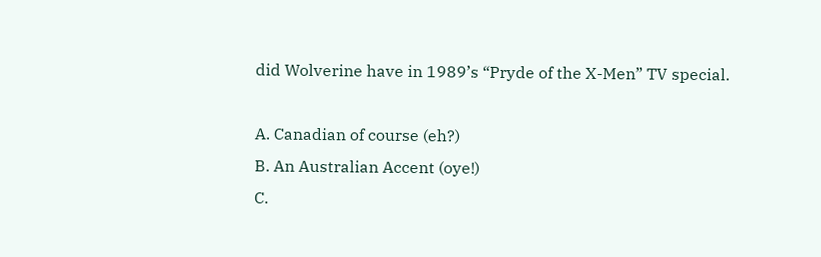did Wolverine have in 1989’s “Pryde of the X-Men” TV special.

A. Canadian of course (eh?)
B. An Australian Accent (oye!)
C.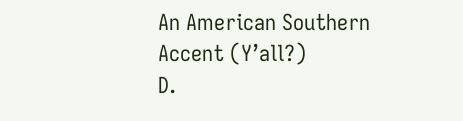An American Southern Accent (Y’all?)
D.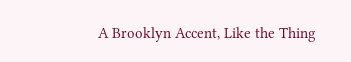A Brooklyn Accent, Like the Thing